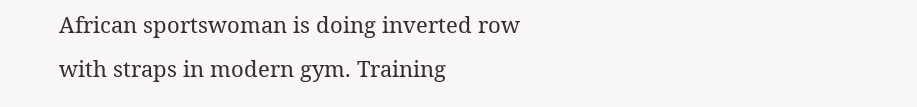African sportswoman is doing inverted row with straps in modern gym. Training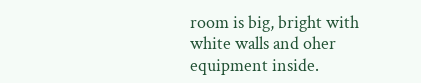room is big, bright with white walls and oher equipment inside.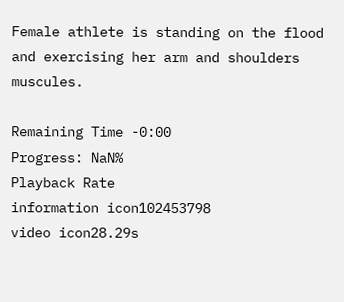Female athlete is standing on the flood and exercising her arm and shoulders muscules.

Remaining Time -0:00
Progress: NaN%
Playback Rate
information icon102453798
video icon28.29s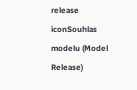release iconSouhlas modelu (Model Release)